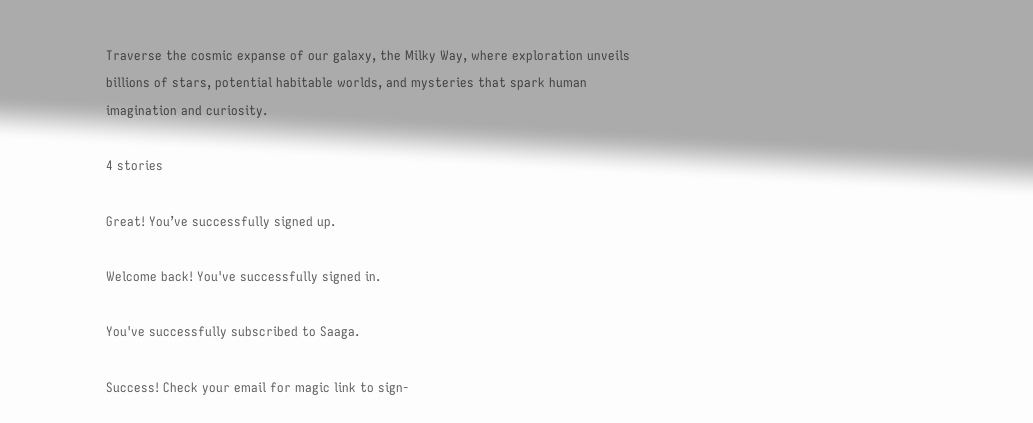Traverse the cosmic expanse of our galaxy, the Milky Way, where exploration unveils billions of stars, potential habitable worlds, and mysteries that spark human imagination and curiosity.

4 stories

Great! You’ve successfully signed up.

Welcome back! You've successfully signed in.

You've successfully subscribed to Saaga.

Success! Check your email for magic link to sign-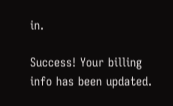in.

Success! Your billing info has been updated.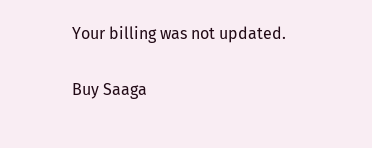Your billing was not updated.

Buy Saaga